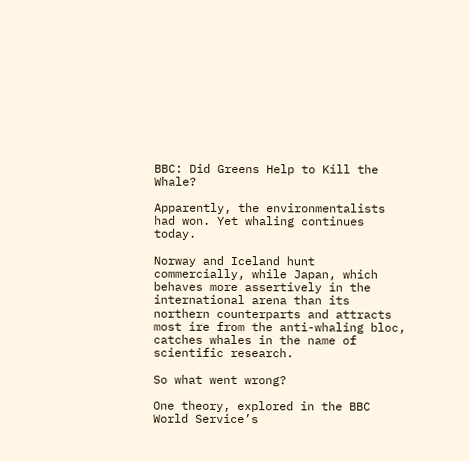BBC: Did Greens Help to Kill the Whale?

Apparently, the environmentalists had won. Yet whaling continues today.

Norway and Iceland hunt commercially, while Japan, which behaves more assertively in the international arena than its northern counterparts and attracts most ire from the anti-whaling bloc, catches whales in the name of scientific research.

So what went wrong?

One theory, explored in the BBC World Service’s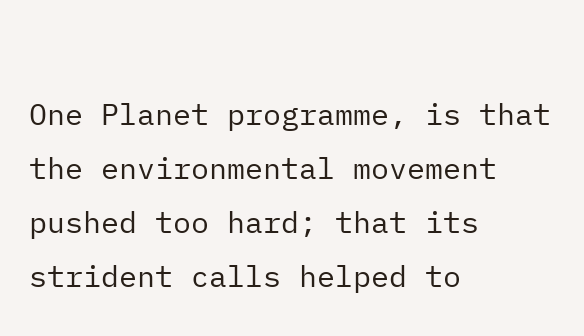One Planet programme, is that the environmental movement pushed too hard; that its strident calls helped to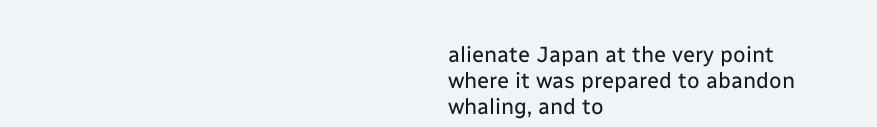alienate Japan at the very point where it was prepared to abandon whaling, and to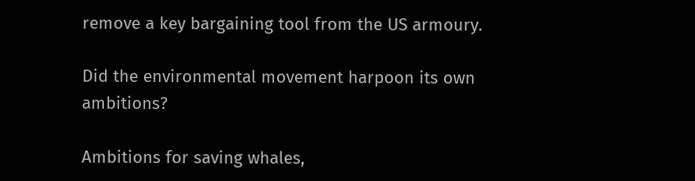remove a key bargaining tool from the US armoury.

Did the environmental movement harpoon its own ambitions?

Ambitions for saving whales,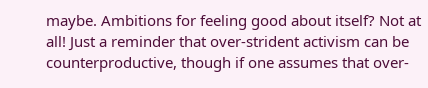maybe. Ambitions for feeling good about itself? Not at all! Just a reminder that over-strident activism can be counterproductive, though if one assumes that over-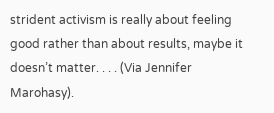strident activism is really about feeling good rather than about results, maybe it doesn’t matter. . . . (Via Jennifer Marohasy).